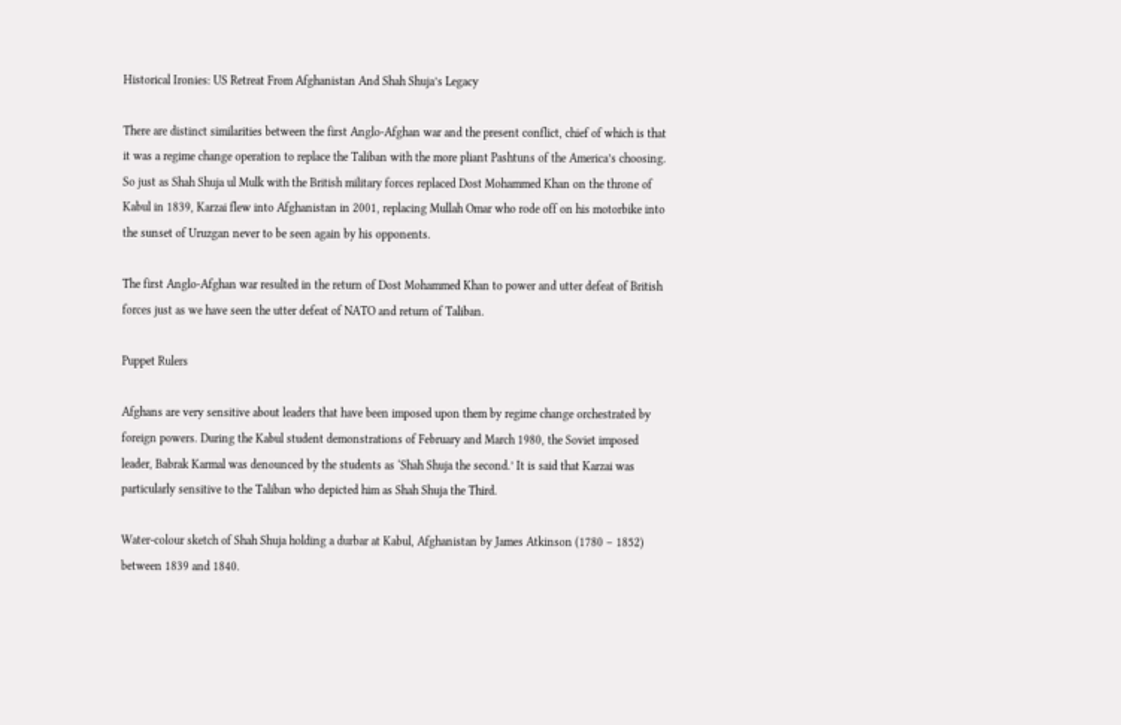Historical Ironies: US Retreat From Afghanistan And Shah Shuja’s Legacy

There are distinct similarities between the first Anglo-Afghan war and the present conflict, chief of which is that it was a regime change operation to replace the Taliban with the more pliant Pashtuns of the America’s choosing. So just as Shah Shuja ul Mulk with the British military forces replaced Dost Mohammed Khan on the throne of Kabul in 1839, Karzai flew into Afghanistan in 2001, replacing Mullah Omar who rode off on his motorbike into the sunset of Uruzgan never to be seen again by his opponents.

The first Anglo-Afghan war resulted in the return of Dost Mohammed Khan to power and utter defeat of British forces just as we have seen the utter defeat of NATO and return of Taliban.

Puppet Rulers

Afghans are very sensitive about leaders that have been imposed upon them by regime change orchestrated by foreign powers. During the Kabul student demonstrations of February and March 1980, the Soviet imposed leader, Babrak Karmal was denounced by the students as ‘Shah Shuja the second.’ It is said that Karzai was particularly sensitive to the Taliban who depicted him as Shah Shuja the Third.

Water-colour sketch of Shah Shuja holding a durbar at Kabul, Afghanistan by James Atkinson (1780 – 1852) between 1839 and 1840.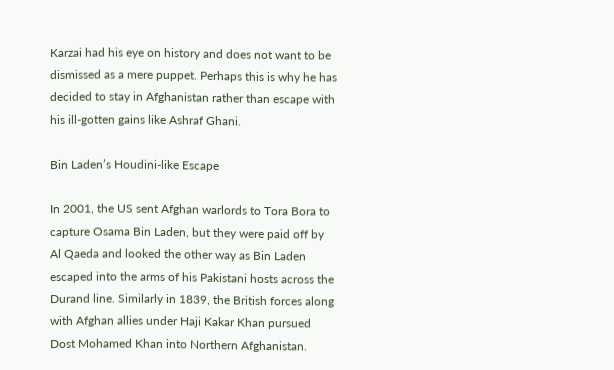Karzai had his eye on history and does not want to be dismissed as a mere puppet. Perhaps this is why he has decided to stay in Afghanistan rather than escape with his ill-gotten gains like Ashraf Ghani.

Bin Laden’s Houdini-like Escape

In 2001, the US sent Afghan warlords to Tora Bora to capture Osama Bin Laden, but they were paid off by Al Qaeda and looked the other way as Bin Laden escaped into the arms of his Pakistani hosts across the Durand line. Similarly in 1839, the British forces along with Afghan allies under Haji Kakar Khan pursued Dost Mohamed Khan into Northern Afghanistan.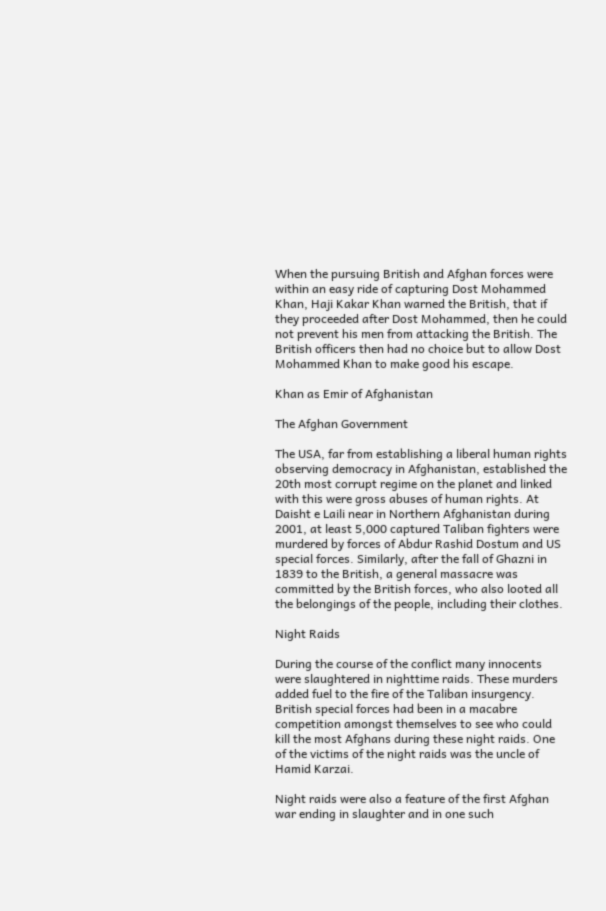When the pursuing British and Afghan forces were within an easy ride of capturing Dost Mohammed Khan, Haji Kakar Khan warned the British, that if they proceeded after Dost Mohammed, then he could not prevent his men from attacking the British. The British officers then had no choice but to allow Dost Mohammed Khan to make good his escape.

Khan as Emir of Afghanistan

The Afghan Government

The USA, far from establishing a liberal human rights observing democracy in Afghanistan, established the 20th most corrupt regime on the planet and linked with this were gross abuses of human rights. At Daisht e Laili near in Northern Afghanistan during 2001, at least 5,000 captured Taliban fighters were murdered by forces of Abdur Rashid Dostum and US special forces. Similarly, after the fall of Ghazni in 1839 to the British, a general massacre was committed by the British forces, who also looted all the belongings of the people, including their clothes.

Night Raids

During the course of the conflict many innocents were slaughtered in nighttime raids. These murders added fuel to the fire of the Taliban insurgency. British special forces had been in a macabre competition amongst themselves to see who could kill the most Afghans during these night raids. One of the victims of the night raids was the uncle of Hamid Karzai.

Night raids were also a feature of the first Afghan war ending in slaughter and in one such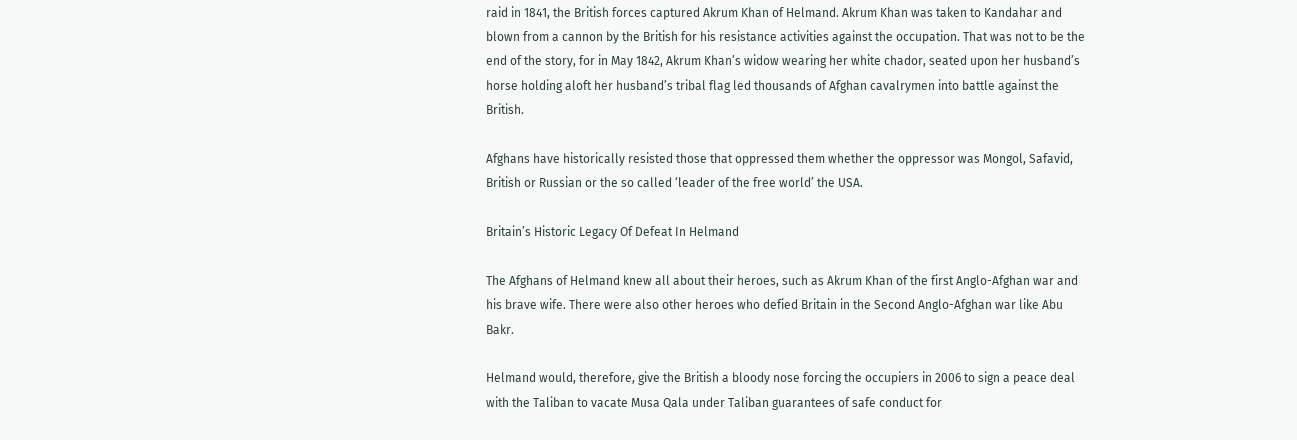raid in 1841, the British forces captured Akrum Khan of Helmand. Akrum Khan was taken to Kandahar and blown from a cannon by the British for his resistance activities against the occupation. That was not to be the end of the story, for in May 1842, Akrum Khan’s widow wearing her white chador, seated upon her husband’s horse holding aloft her husband’s tribal flag led thousands of Afghan cavalrymen into battle against the British.

Afghans have historically resisted those that oppressed them whether the oppressor was Mongol, Safavid, British or Russian or the so called ‘leader of the free world’ the USA.

Britain’s Historic Legacy Of Defeat In Helmand

The Afghans of Helmand knew all about their heroes, such as Akrum Khan of the first Anglo-Afghan war and his brave wife. There were also other heroes who defied Britain in the Second Anglo-Afghan war like Abu Bakr.

Helmand would, therefore, give the British a bloody nose forcing the occupiers in 2006 to sign a peace deal with the Taliban to vacate Musa Qala under Taliban guarantees of safe conduct for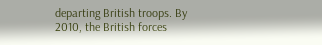departing British troops. By 2010, the British forces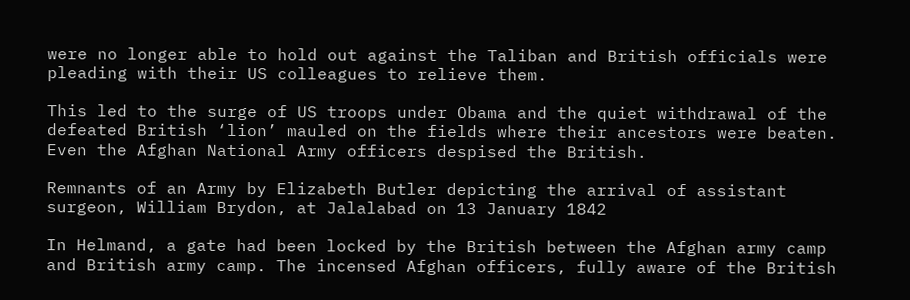were no longer able to hold out against the Taliban and British officials were pleading with their US colleagues to relieve them.

This led to the surge of US troops under Obama and the quiet withdrawal of the defeated British ‘lion’ mauled on the fields where their ancestors were beaten. Even the Afghan National Army officers despised the British.

Remnants of an Army by Elizabeth Butler depicting the arrival of assistant surgeon, William Brydon, at Jalalabad on 13 January 1842

In Helmand, a gate had been locked by the British between the Afghan army camp and British army camp. The incensed Afghan officers, fully aware of the British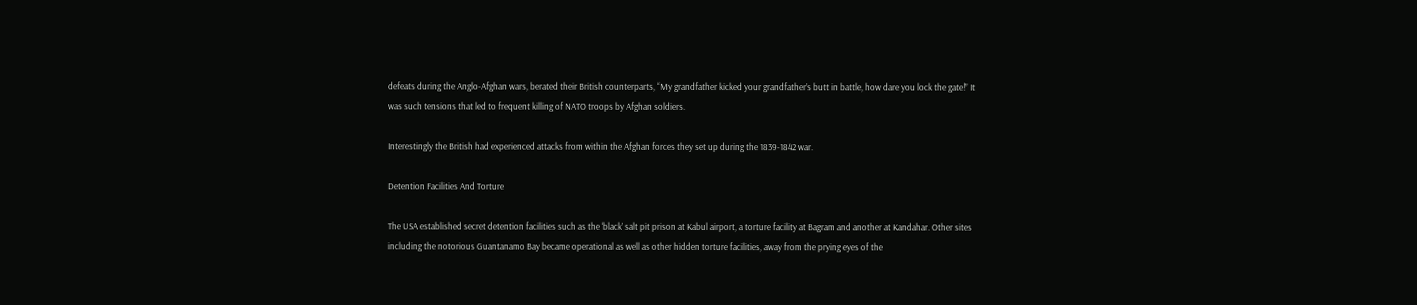defeats during the Anglo-Afghan wars, berated their British counterparts, “My grandfather kicked your grandfather’s butt in battle, how dare you lock the gate!” It was such tensions that led to frequent killing of NATO troops by Afghan soldiers.

Interestingly the British had experienced attacks from within the Afghan forces they set up during the 1839-1842 war.

Detention Facilities And Torture

The USA established secret detention facilities such as the ‘black’ salt pit prison at Kabul airport, a torture facility at Bagram and another at Kandahar. Other sites including the notorious Guantanamo Bay became operational as well as other hidden torture facilities, away from the prying eyes of the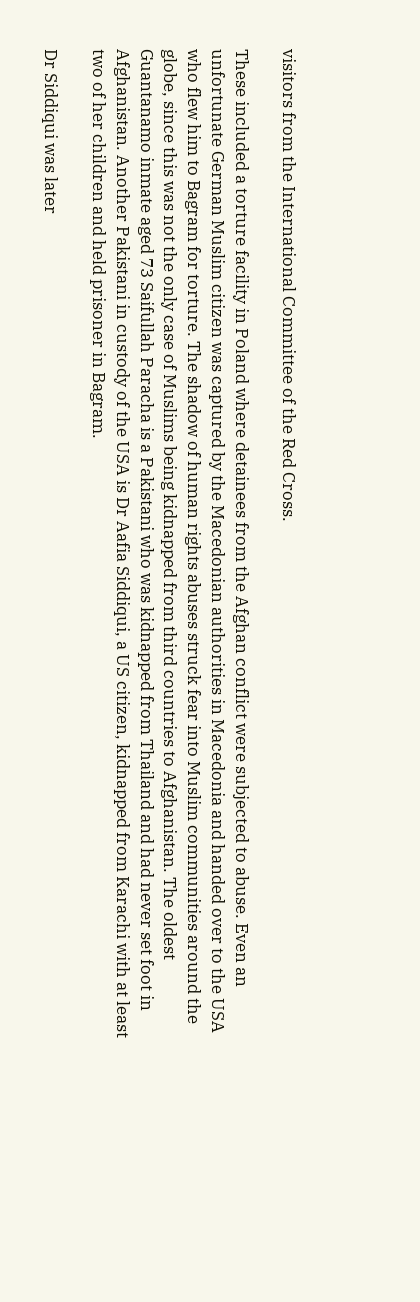visitors from the International Committee of the Red Cross.

These included a torture facility in Poland where detainees from the Afghan conflict were subjected to abuse. Even an unfortunate German Muslim citizen was captured by the Macedonian authorities in Macedonia and handed over to the USA who flew him to Bagram for torture. The shadow of human rights abuses struck fear into Muslim communities around the globe, since this was not the only case of Muslims being kidnapped from third countries to Afghanistan. The oldest Guantanamo inmate aged 73 Saifullah Paracha is a Pakistani who was kidnapped from Thailand and had never set foot in Afghanistan. Another Pakistani in custody of the USA is Dr Aafia Siddiqui, a US citizen, kidnapped from Karachi with at least two of her children and held prisoner in Bagram.

Dr Siddiqui was later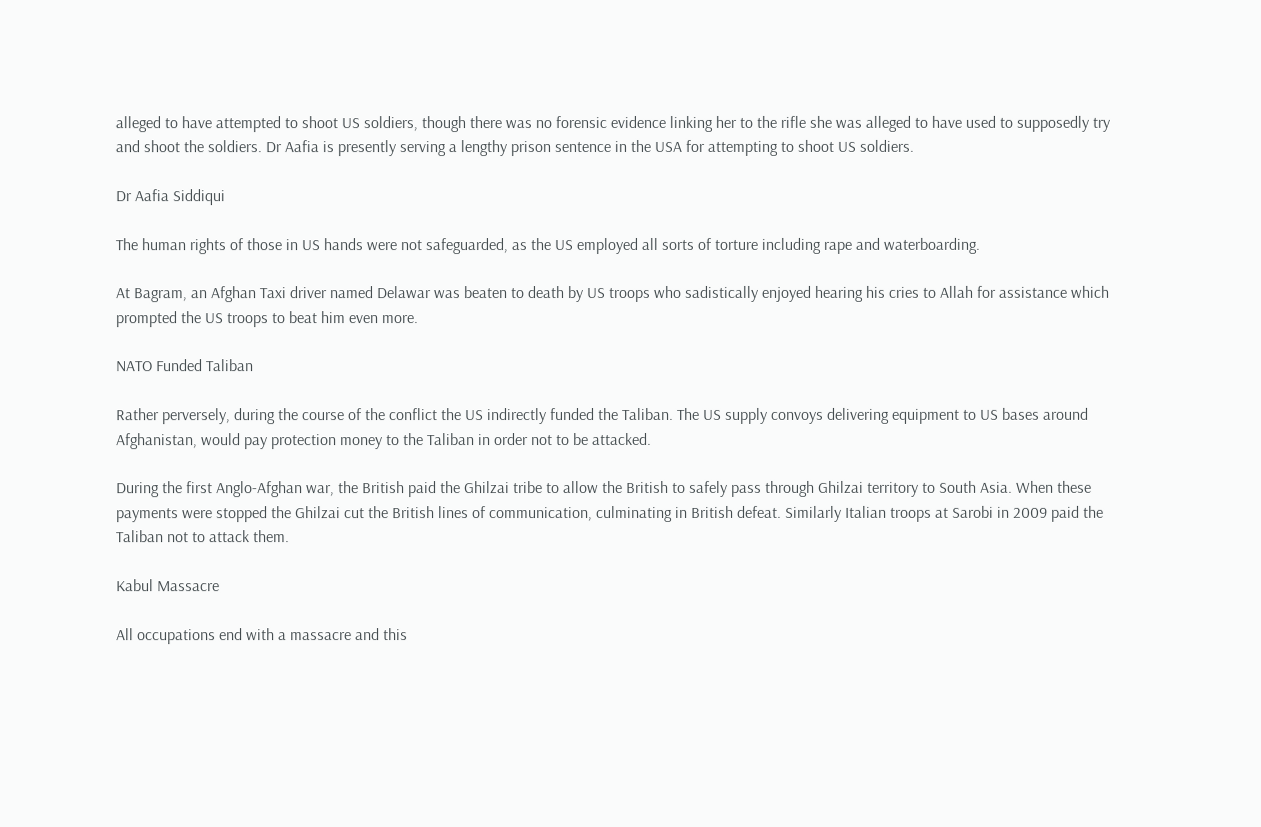alleged to have attempted to shoot US soldiers, though there was no forensic evidence linking her to the rifle she was alleged to have used to supposedly try and shoot the soldiers. Dr Aafia is presently serving a lengthy prison sentence in the USA for attempting to shoot US soldiers.

Dr Aafia Siddiqui

The human rights of those in US hands were not safeguarded, as the US employed all sorts of torture including rape and waterboarding.

At Bagram, an Afghan Taxi driver named Delawar was beaten to death by US troops who sadistically enjoyed hearing his cries to Allah for assistance which prompted the US troops to beat him even more.

NATO Funded Taliban

Rather perversely, during the course of the conflict the US indirectly funded the Taliban. The US supply convoys delivering equipment to US bases around Afghanistan, would pay protection money to the Taliban in order not to be attacked.

During the first Anglo-Afghan war, the British paid the Ghilzai tribe to allow the British to safely pass through Ghilzai territory to South Asia. When these payments were stopped the Ghilzai cut the British lines of communication, culminating in British defeat. Similarly Italian troops at Sarobi in 2009 paid the Taliban not to attack them.

Kabul Massacre

All occupations end with a massacre and this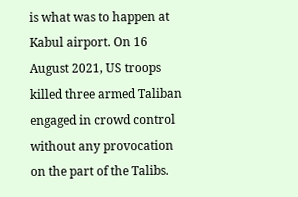is what was to happen at Kabul airport. On 16 August 2021, US troops killed three armed Taliban engaged in crowd control without any provocation on the part of the Talibs.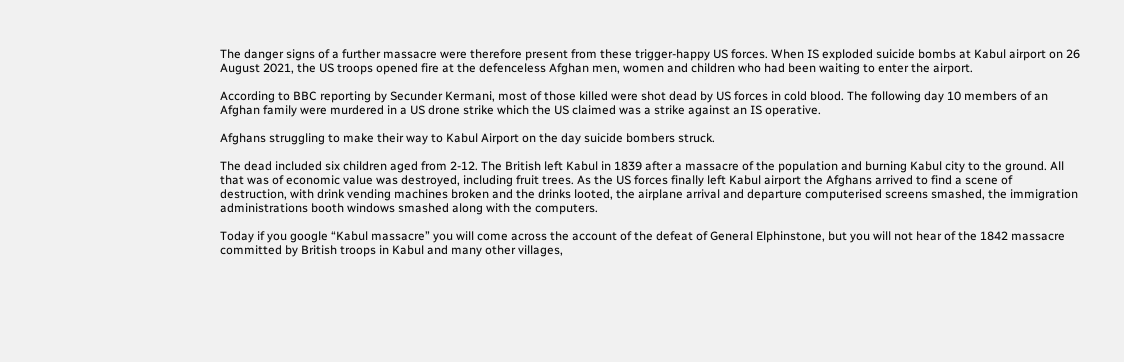The danger signs of a further massacre were therefore present from these trigger-happy US forces. When IS exploded suicide bombs at Kabul airport on 26 August 2021, the US troops opened fire at the defenceless Afghan men, women and children who had been waiting to enter the airport.

According to BBC reporting by Secunder Kermani, most of those killed were shot dead by US forces in cold blood. The following day 10 members of an Afghan family were murdered in a US drone strike which the US claimed was a strike against an IS operative.

Afghans struggling to make their way to Kabul Airport on the day suicide bombers struck.

The dead included six children aged from 2-12. The British left Kabul in 1839 after a massacre of the population and burning Kabul city to the ground. All that was of economic value was destroyed, including fruit trees. As the US forces finally left Kabul airport the Afghans arrived to find a scene of destruction, with drink vending machines broken and the drinks looted, the airplane arrival and departure computerised screens smashed, the immigration administrations booth windows smashed along with the computers.

Today if you google “Kabul massacre” you will come across the account of the defeat of General Elphinstone, but you will not hear of the 1842 massacre committed by British troops in Kabul and many other villages,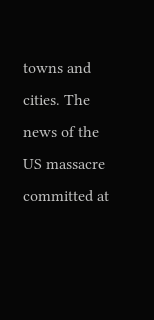towns and cities. The news of the US massacre committed at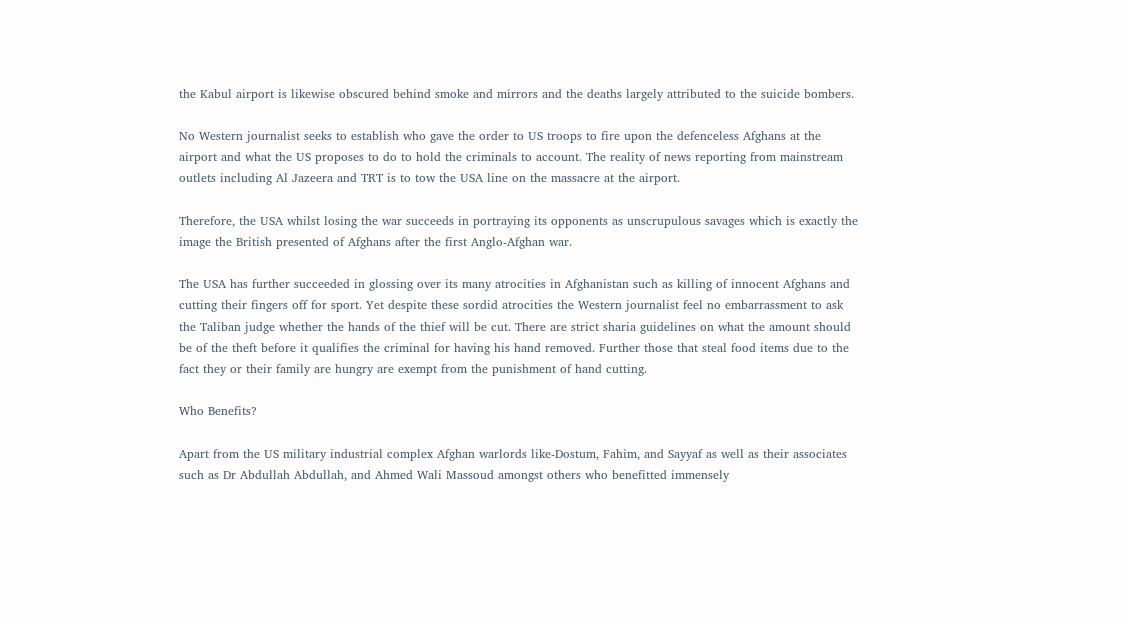the Kabul airport is likewise obscured behind smoke and mirrors and the deaths largely attributed to the suicide bombers.

No Western journalist seeks to establish who gave the order to US troops to fire upon the defenceless Afghans at the airport and what the US proposes to do to hold the criminals to account. The reality of news reporting from mainstream outlets including Al Jazeera and TRT is to tow the USA line on the massacre at the airport.

Therefore, the USA whilst losing the war succeeds in portraying its opponents as unscrupulous savages which is exactly the image the British presented of Afghans after the first Anglo-Afghan war.

The USA has further succeeded in glossing over its many atrocities in Afghanistan such as killing of innocent Afghans and cutting their fingers off for sport. Yet despite these sordid atrocities the Western journalist feel no embarrassment to ask the Taliban judge whether the hands of the thief will be cut. There are strict sharia guidelines on what the amount should be of the theft before it qualifies the criminal for having his hand removed. Further those that steal food items due to the fact they or their family are hungry are exempt from the punishment of hand cutting.

Who Benefits?

Apart from the US military industrial complex Afghan warlords like-Dostum, Fahim, and Sayyaf as well as their associates such as Dr Abdullah Abdullah, and Ahmed Wali Massoud amongst others who benefitted immensely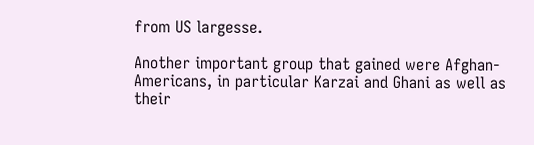from US largesse.

Another important group that gained were Afghan-Americans, in particular Karzai and Ghani as well as their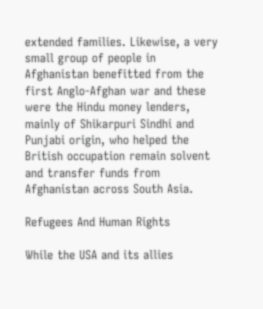extended families. Likewise, a very small group of people in Afghanistan benefitted from the first Anglo-Afghan war and these were the Hindu money lenders, mainly of Shikarpuri Sindhi and Punjabi origin, who helped the British occupation remain solvent and transfer funds from Afghanistan across South Asia.

Refugees And Human Rights

While the USA and its allies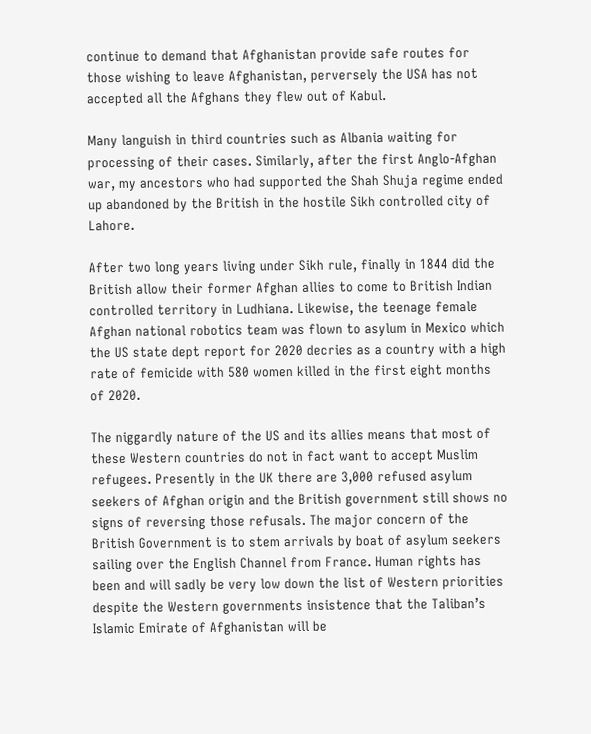continue to demand that Afghanistan provide safe routes for those wishing to leave Afghanistan, perversely the USA has not accepted all the Afghans they flew out of Kabul.

Many languish in third countries such as Albania waiting for processing of their cases. Similarly, after the first Anglo-Afghan war, my ancestors who had supported the Shah Shuja regime ended up abandoned by the British in the hostile Sikh controlled city of Lahore.

After two long years living under Sikh rule, finally in 1844 did the British allow their former Afghan allies to come to British Indian controlled territory in Ludhiana. Likewise, the teenage female Afghan national robotics team was flown to asylum in Mexico which the US state dept report for 2020 decries as a country with a high rate of femicide with 580 women killed in the first eight months of 2020.

The niggardly nature of the US and its allies means that most of these Western countries do not in fact want to accept Muslim refugees. Presently in the UK there are 3,000 refused asylum seekers of Afghan origin and the British government still shows no signs of reversing those refusals. The major concern of the British Government is to stem arrivals by boat of asylum seekers sailing over the English Channel from France. Human rights has been and will sadly be very low down the list of Western priorities despite the Western governments insistence that the Taliban’s Islamic Emirate of Afghanistan will be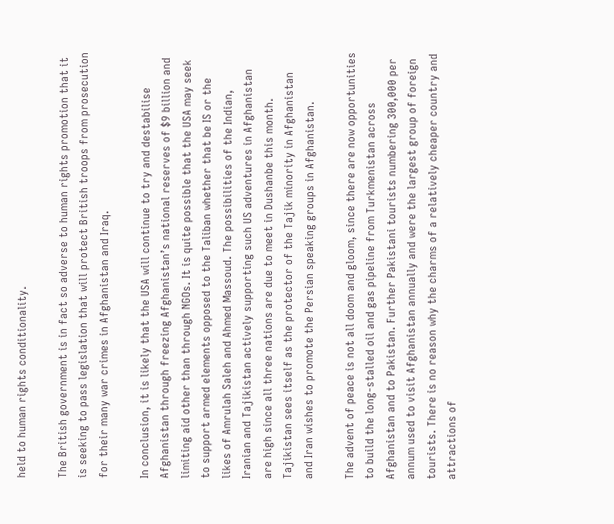held to human rights conditionality.

The British government is in fact so adverse to human rights promotion that it is seeking to pass legislation that will protect British troops from prosecution for their many war crimes in Afghanistan and Iraq.

In conclusion, it is likely that the USA will continue to try and destabilise Afghanistan through freezing Afghanistan’s national reserves of $9 billion and limiting aid other than through NGOs. It is quite possible that the USA may seek to support armed elements opposed to the Taliban whether that be IS or the likes of Amrulah Saleh and Ahmed Massoud. The possibilities of the Indian, Iranian and Tajikistan actively supporting such US adventures in Afghanistan are high since all three nations are due to meet in Dushanbe this month. Tajikistan sees itself as the protector of the Tajik minority in Afghanistan and Iran wishes to promote the Persian speaking groups in Afghanistan.

The advent of peace is not all doom and gloom, since there are now opportunities to build the long-stalled oil and gas pipeline from Turkmenistan across Afghanistan and to Pakistan. Further Pakistani tourists numbering 300,000 per annum used to visit Afghanistan annually and were the largest group of foreign tourists. There is no reason why the charms of a relatively cheaper country and attractions of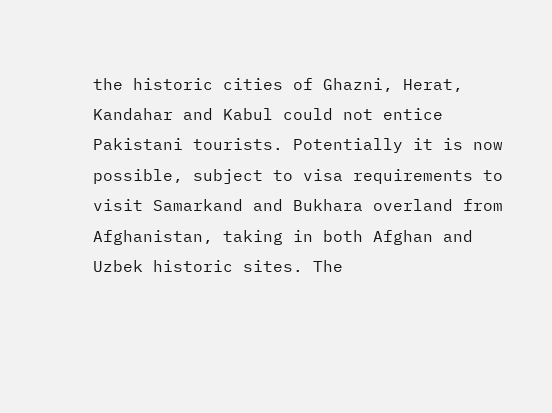the historic cities of Ghazni, Herat, Kandahar and Kabul could not entice Pakistani tourists. Potentially it is now possible, subject to visa requirements to visit Samarkand and Bukhara overland from Afghanistan, taking in both Afghan and Uzbek historic sites. The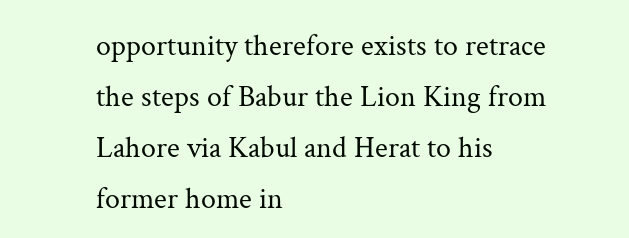opportunity therefore exists to retrace the steps of Babur the Lion King from Lahore via Kabul and Herat to his former home in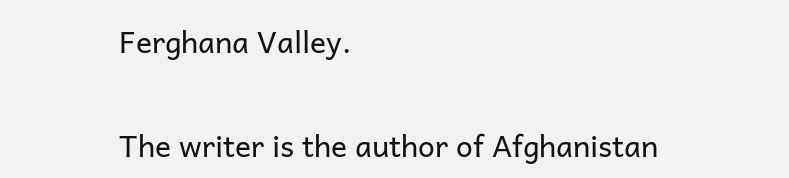Ferghana Valley.

The writer is the author of Afghanistan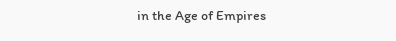in the Age of Empires